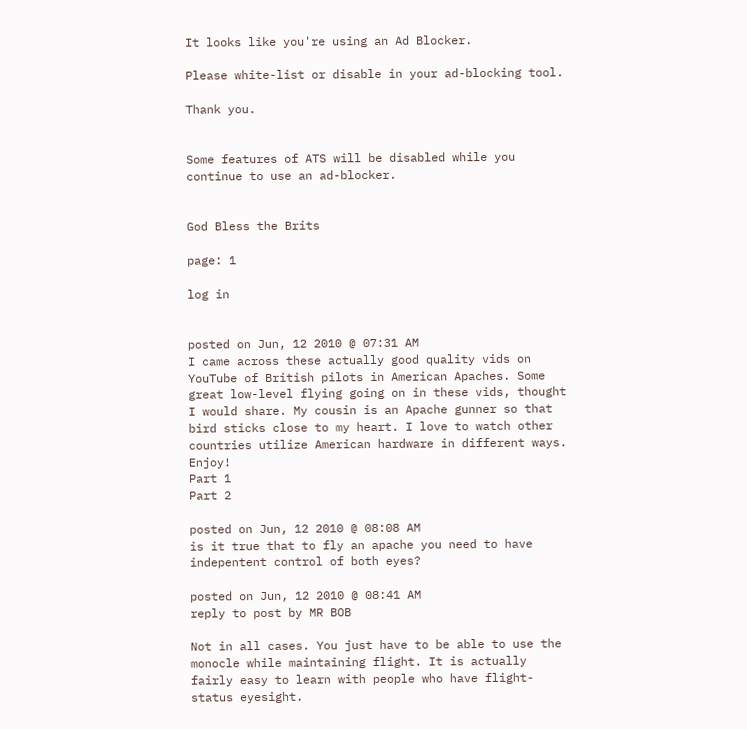It looks like you're using an Ad Blocker.

Please white-list or disable in your ad-blocking tool.

Thank you.


Some features of ATS will be disabled while you continue to use an ad-blocker.


God Bless the Brits

page: 1

log in


posted on Jun, 12 2010 @ 07:31 AM
I came across these actually good quality vids on YouTube of British pilots in American Apaches. Some great low-level flying going on in these vids, thought I would share. My cousin is an Apache gunner so that bird sticks close to my heart. I love to watch other countries utilize American hardware in different ways. Enjoy!
Part 1
Part 2

posted on Jun, 12 2010 @ 08:08 AM
is it true that to fly an apache you need to have indepentent control of both eyes?

posted on Jun, 12 2010 @ 08:41 AM
reply to post by MR BOB

Not in all cases. You just have to be able to use the monocle while maintaining flight. It is actually fairly easy to learn with people who have flight-status eyesight.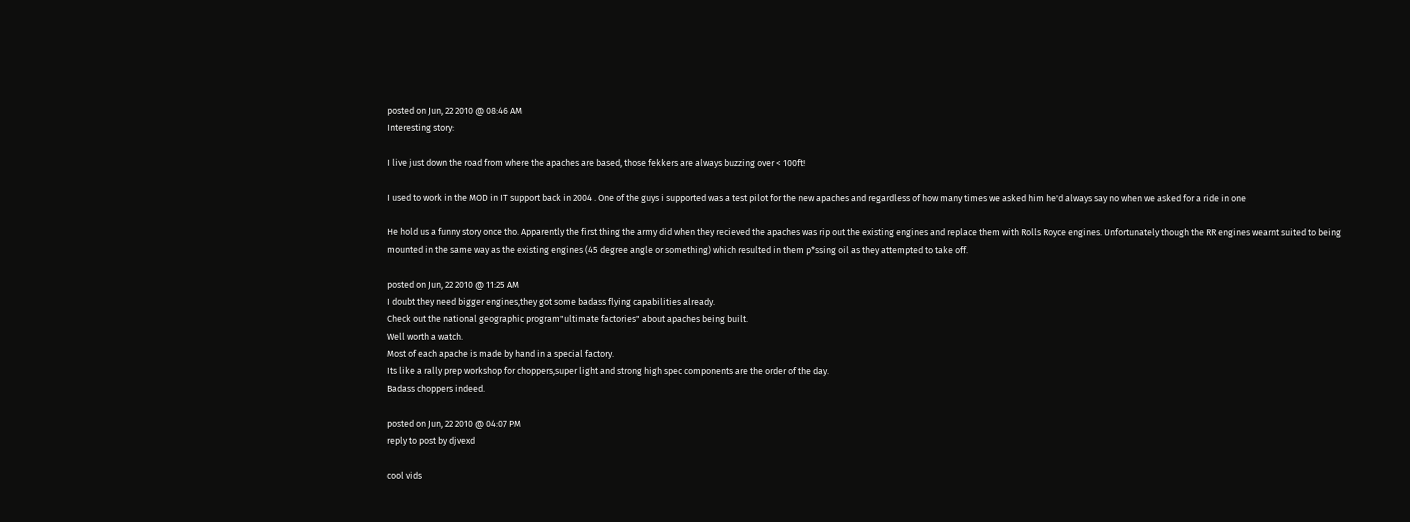posted on Jun, 22 2010 @ 08:46 AM
Interesting story:

I live just down the road from where the apaches are based, those fekkers are always buzzing over < 100ft!

I used to work in the MOD in IT support back in 2004 . One of the guys i supported was a test pilot for the new apaches and regardless of how many times we asked him he'd always say no when we asked for a ride in one

He hold us a funny story once tho. Apparently the first thing the army did when they recieved the apaches was rip out the existing engines and replace them with Rolls Royce engines. Unfortunately though the RR engines wearnt suited to being mounted in the same way as the existing engines (45 degree angle or something) which resulted in them p*ssing oil as they attempted to take off.

posted on Jun, 22 2010 @ 11:25 AM
I doubt they need bigger engines,they got some badass flying capabilities already.
Check out the national geographic program"ultimate factories" about apaches being built.
Well worth a watch.
Most of each apache is made by hand in a special factory.
Its like a rally prep workshop for choppers,super light and strong high spec components are the order of the day.
Badass choppers indeed.

posted on Jun, 22 2010 @ 04:07 PM
reply to post by djvexd

cool vids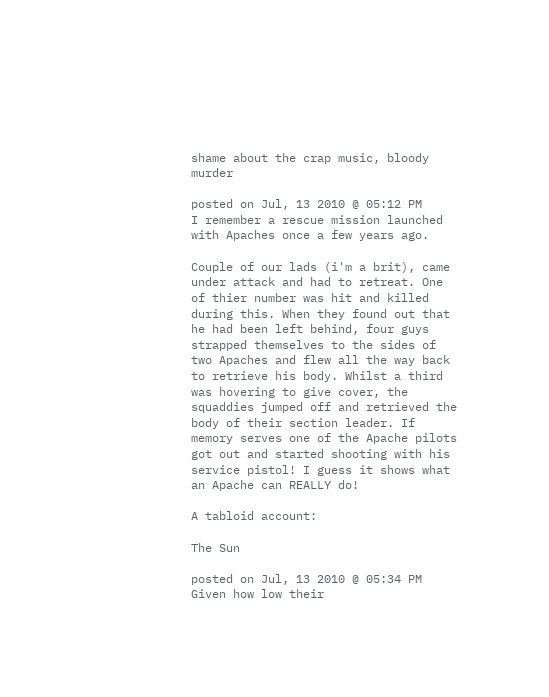shame about the crap music, bloody murder

posted on Jul, 13 2010 @ 05:12 PM
I remember a rescue mission launched with Apaches once a few years ago.

Couple of our lads (i'm a brit), came under attack and had to retreat. One of thier number was hit and killed during this. When they found out that he had been left behind, four guys strapped themselves to the sides of two Apaches and flew all the way back to retrieve his body. Whilst a third was hovering to give cover, the squaddies jumped off and retrieved the body of their section leader. If memory serves one of the Apache pilots got out and started shooting with his service pistol! I guess it shows what an Apache can REALLY do!

A tabloid account:

The Sun

posted on Jul, 13 2010 @ 05:34 PM
Given how low their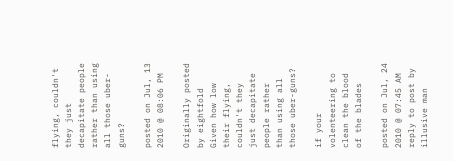flying, couldn't they just decapitate people rather than using all those uber-guns?

posted on Jul, 13 2010 @ 08:06 PM

Originally posted by eightfold
Given how low their flying, couldn't they just decapitate people rather than using all those uber-guns?

if your volenteering to clean the blood of the blades

posted on Jul, 24 2010 @ 07:45 AM
reply to post by illusive man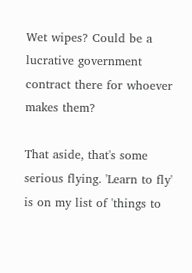Wet wipes? Could be a lucrative government contract there for whoever makes them?

That aside, that's some serious flying. 'Learn to fly' is on my list of 'things to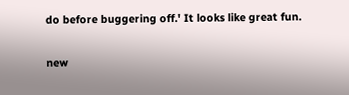do before buggering off.' It looks like great fun.

new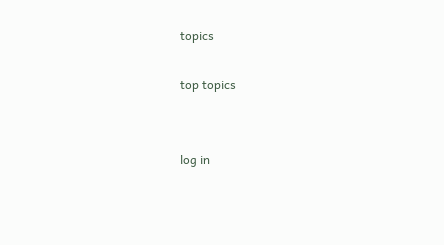topics

top topics


log in